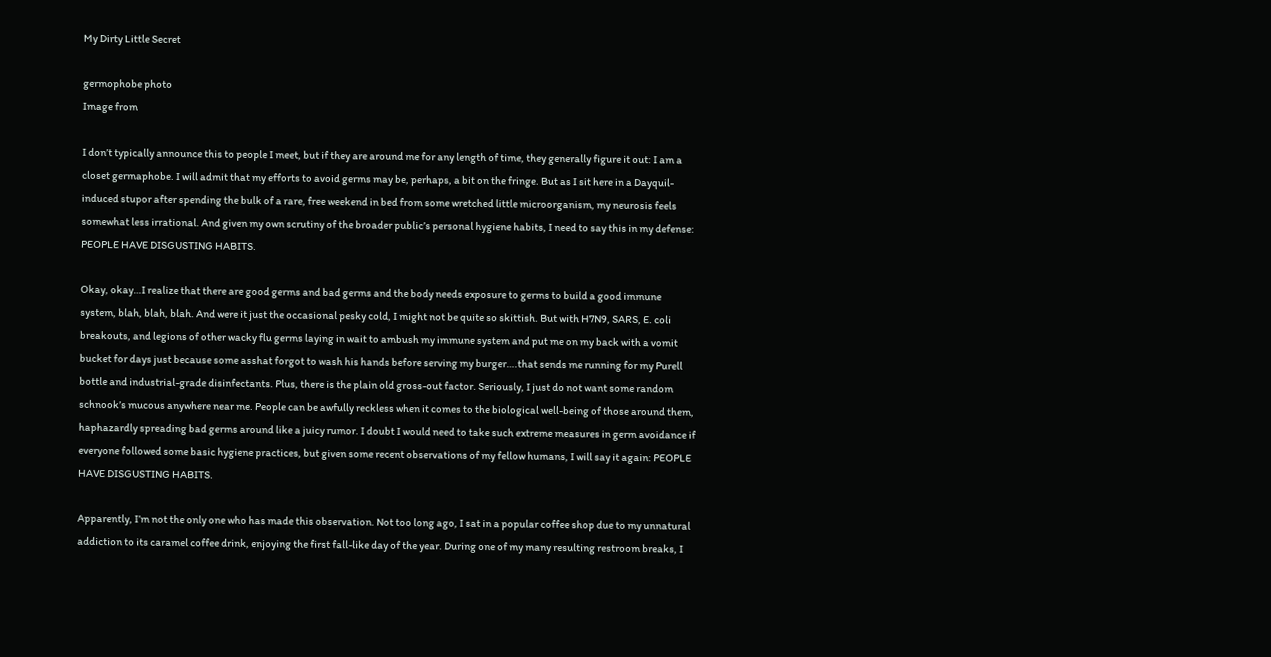My Dirty Little Secret

germophobe photo
Image from

I don’t typically announce this to people I meet, but if they are around me for any length of time, they generally figure it out: I am a closet germaphobe. I will admit that my efforts to avoid germs may be, perhaps, a bit on the fringe. But as I sit here in a Dayquil-induced stupor after spending the bulk of a rare, free weekend in bed from some wretched little microorganism, my neurosis feels somewhat less irrational. And given my own scrutiny of the broader public’s personal hygiene habits, I need to say this in my defense: PEOPLE HAVE DISGUSTING HABITS.

Okay, okay…I realize that there are good germs and bad germs and the body needs exposure to germs to build a good immune system, blah, blah, blah. And were it just the occasional pesky cold, I might not be quite so skittish. But with H7N9, SARS, E. coli breakouts, and legions of other wacky flu germs laying in wait to ambush my immune system and put me on my back with a vomit bucket for days just because some asshat forgot to wash his hands before serving my burger….that sends me running for my Purell bottle and industrial-grade disinfectants. Plus, there is the plain old gross-out factor. Seriously, I just do not want some random schnook’s mucous anywhere near me. People can be awfully reckless when it comes to the biological well-being of those around them, haphazardly spreading bad germs around like a juicy rumor. I doubt I would need to take such extreme measures in germ avoidance if everyone followed some basic hygiene practices, but given some recent observations of my fellow humans, I will say it again: PEOPLE HAVE DISGUSTING HABITS.

Apparently, I’m not the only one who has made this observation. Not too long ago, I sat in a popular coffee shop due to my unnatural addiction to its caramel coffee drink, enjoying the first fall-like day of the year. During one of my many resulting restroom breaks, I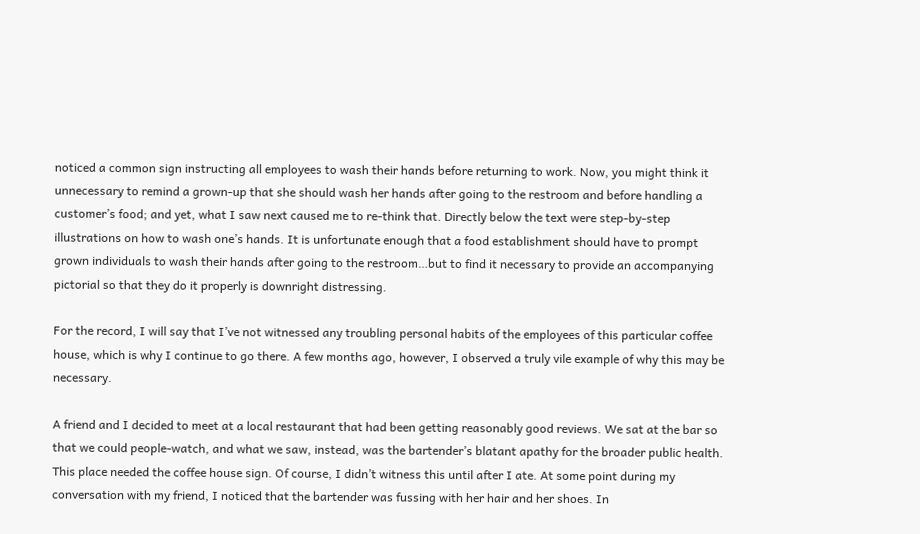noticed a common sign instructing all employees to wash their hands before returning to work. Now, you might think it unnecessary to remind a grown-up that she should wash her hands after going to the restroom and before handling a customer’s food; and yet, what I saw next caused me to re-think that. Directly below the text were step-by-step illustrations on how to wash one’s hands. It is unfortunate enough that a food establishment should have to prompt grown individuals to wash their hands after going to the restroom…but to find it necessary to provide an accompanying pictorial so that they do it properly is downright distressing.

For the record, I will say that I’ve not witnessed any troubling personal habits of the employees of this particular coffee house, which is why I continue to go there. A few months ago, however, I observed a truly vile example of why this may be necessary.

A friend and I decided to meet at a local restaurant that had been getting reasonably good reviews. We sat at the bar so that we could people-watch, and what we saw, instead, was the bartender’s blatant apathy for the broader public health. This place needed the coffee house sign. Of course, I didn’t witness this until after I ate. At some point during my conversation with my friend, I noticed that the bartender was fussing with her hair and her shoes. In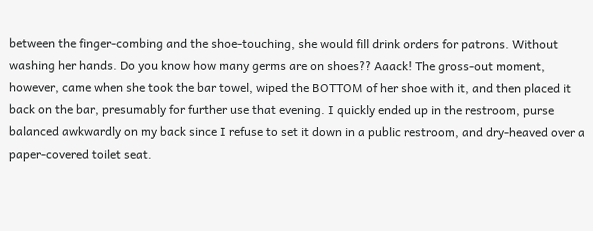between the finger-combing and the shoe-touching, she would fill drink orders for patrons. Without washing her hands. Do you know how many germs are on shoes?? Aaack! The gross-out moment, however, came when she took the bar towel, wiped the BOTTOM of her shoe with it, and then placed it back on the bar, presumably for further use that evening. I quickly ended up in the restroom, purse balanced awkwardly on my back since I refuse to set it down in a public restroom, and dry-heaved over a paper-covered toilet seat.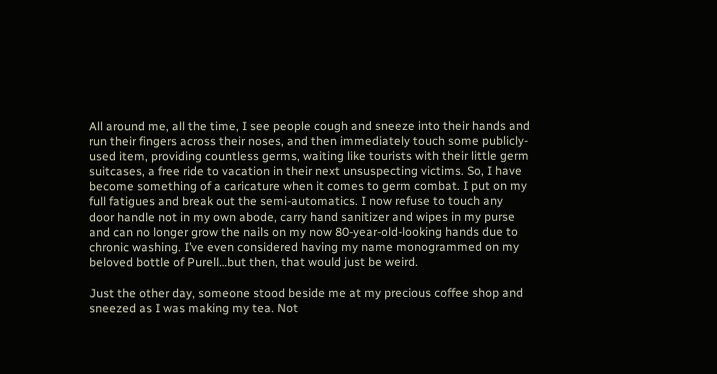All around me, all the time, I see people cough and sneeze into their hands and run their fingers across their noses, and then immediately touch some publicly-used item, providing countless germs, waiting like tourists with their little germ suitcases, a free ride to vacation in their next unsuspecting victims. So, I have become something of a caricature when it comes to germ combat. I put on my full fatigues and break out the semi-automatics. I now refuse to touch any door handle not in my own abode, carry hand sanitizer and wipes in my purse and can no longer grow the nails on my now 80-year-old-looking hands due to chronic washing. I’ve even considered having my name monogrammed on my beloved bottle of Purell…but then, that would just be weird.

Just the other day, someone stood beside me at my precious coffee shop and sneezed as I was making my tea. Not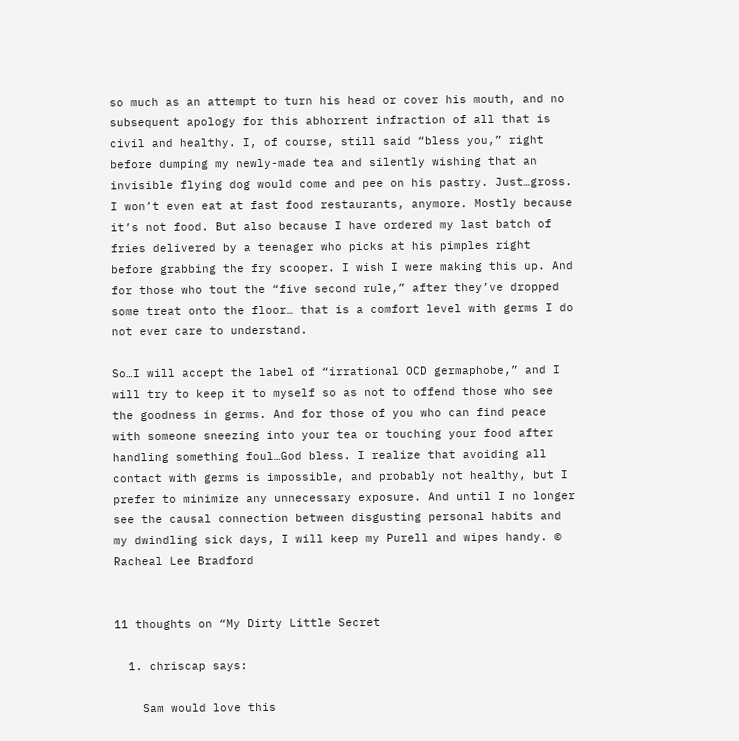so much as an attempt to turn his head or cover his mouth, and no subsequent apology for this abhorrent infraction of all that is civil and healthy. I, of course, still said “bless you,” right before dumping my newly-made tea and silently wishing that an invisible flying dog would come and pee on his pastry. Just…gross. I won’t even eat at fast food restaurants, anymore. Mostly because it’s not food. But also because I have ordered my last batch of fries delivered by a teenager who picks at his pimples right before grabbing the fry scooper. I wish I were making this up. And for those who tout the “five second rule,” after they’ve dropped some treat onto the floor… that is a comfort level with germs I do not ever care to understand.

So…I will accept the label of “irrational OCD germaphobe,” and I will try to keep it to myself so as not to offend those who see the goodness in germs. And for those of you who can find peace with someone sneezing into your tea or touching your food after handling something foul…God bless. I realize that avoiding all contact with germs is impossible, and probably not healthy, but I prefer to minimize any unnecessary exposure. And until I no longer see the causal connection between disgusting personal habits and my dwindling sick days, I will keep my Purell and wipes handy. © Racheal Lee Bradford


11 thoughts on “My Dirty Little Secret

  1. chriscap says:

    Sam would love this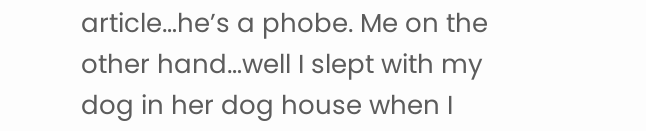article…he’s a phobe. Me on the other hand…well I slept with my dog in her dog house when I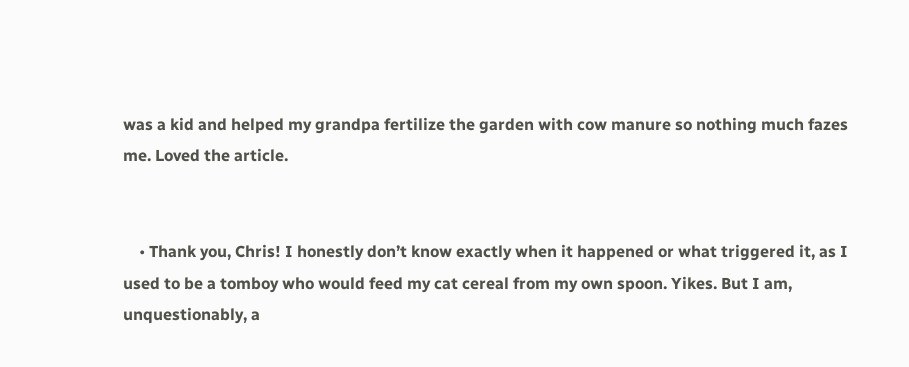was a kid and helped my grandpa fertilize the garden with cow manure so nothing much fazes me. Loved the article.


    • Thank you, Chris! I honestly don’t know exactly when it happened or what triggered it, as I used to be a tomboy who would feed my cat cereal from my own spoon. Yikes. But I am, unquestionably, a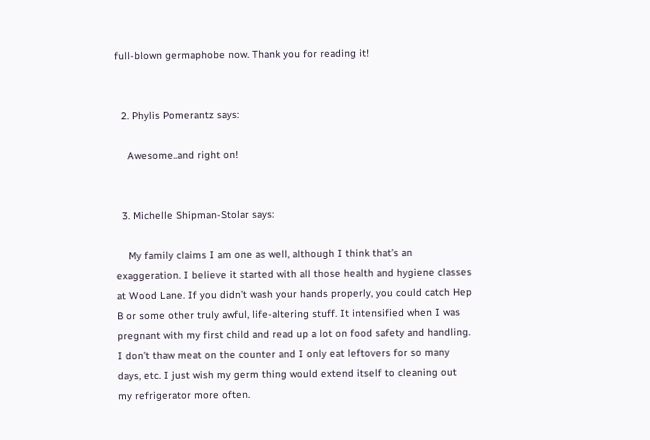full-blown germaphobe now. Thank you for reading it!


  2. Phylis Pomerantz says:

    Awesome..and right on!


  3. Michelle Shipman-Stolar says:

    My family claims I am one as well, although I think that’s an exaggeration. I believe it started with all those health and hygiene classes at Wood Lane. If you didn’t wash your hands properly, you could catch Hep B or some other truly awful, life-altering stuff. It intensified when I was pregnant with my first child and read up a lot on food safety and handling. I don’t thaw meat on the counter and I only eat leftovers for so many days, etc. I just wish my germ thing would extend itself to cleaning out my refrigerator more often.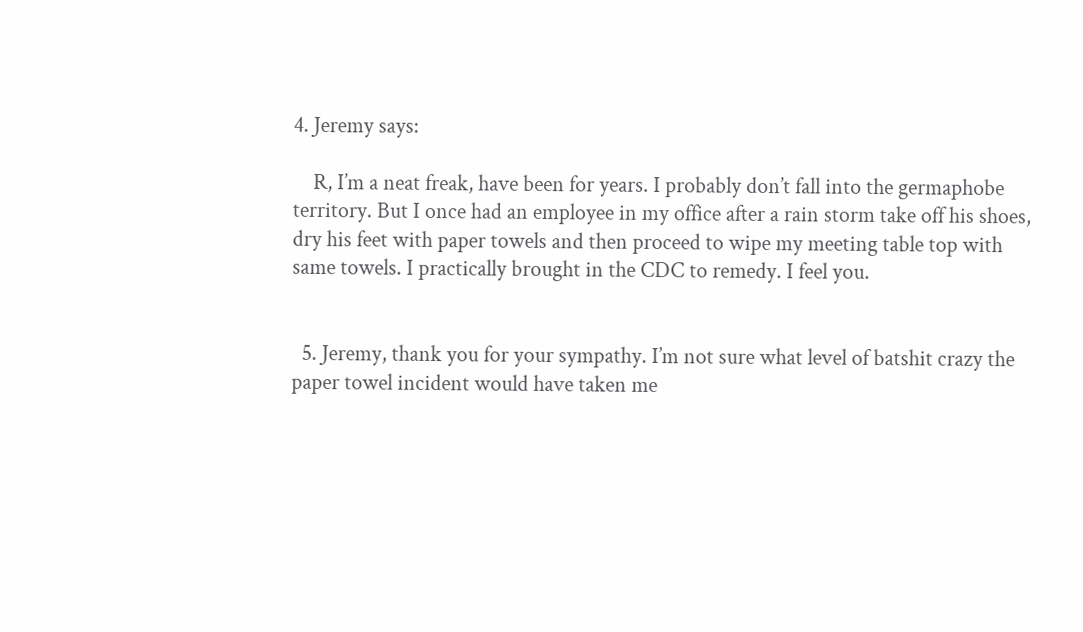4. Jeremy says:

    R, I’m a neat freak, have been for years. I probably don’t fall into the germaphobe territory. But I once had an employee in my office after a rain storm take off his shoes, dry his feet with paper towels and then proceed to wipe my meeting table top with same towels. I practically brought in the CDC to remedy. I feel you.


  5. Jeremy, thank you for your sympathy. I’m not sure what level of batshit crazy the paper towel incident would have taken me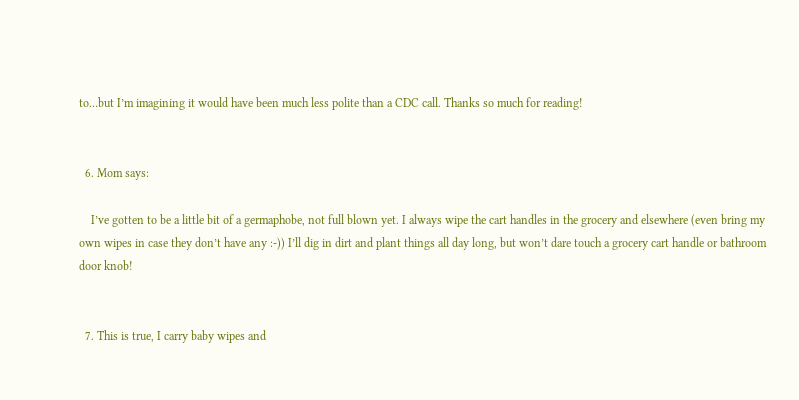to…but I’m imagining it would have been much less polite than a CDC call. Thanks so much for reading!


  6. Mom says:

    I’ve gotten to be a little bit of a germaphobe, not full blown yet. I always wipe the cart handles in the grocery and elsewhere (even bring my own wipes in case they don’t have any :-)) I’ll dig in dirt and plant things all day long, but won’t dare touch a grocery cart handle or bathroom door knob!


  7. This is true, I carry baby wipes and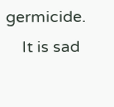germicide.
    It is sad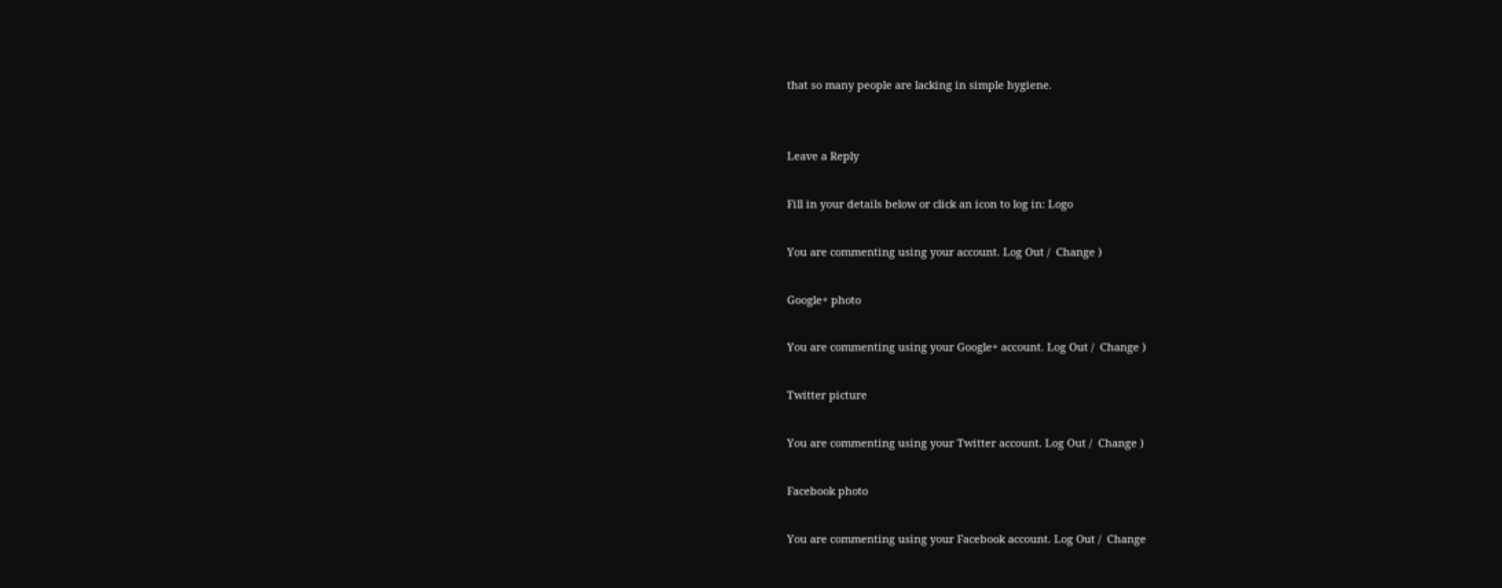that so many people are lacking in simple hygiene.


Leave a Reply

Fill in your details below or click an icon to log in: Logo

You are commenting using your account. Log Out /  Change )

Google+ photo

You are commenting using your Google+ account. Log Out /  Change )

Twitter picture

You are commenting using your Twitter account. Log Out /  Change )

Facebook photo

You are commenting using your Facebook account. Log Out /  Change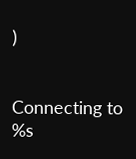)


Connecting to %s